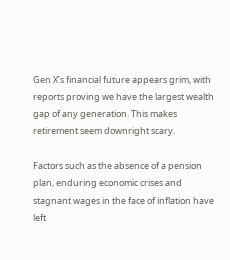Gen X’s financial future appears grim, with reports proving we have the largest wealth gap of any generation. This makes retirement seem downright scary.

Factors such as the absence of a pension plan, enduring economic crises and stagnant wages in the face of inflation have left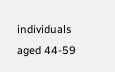individuals aged 44-59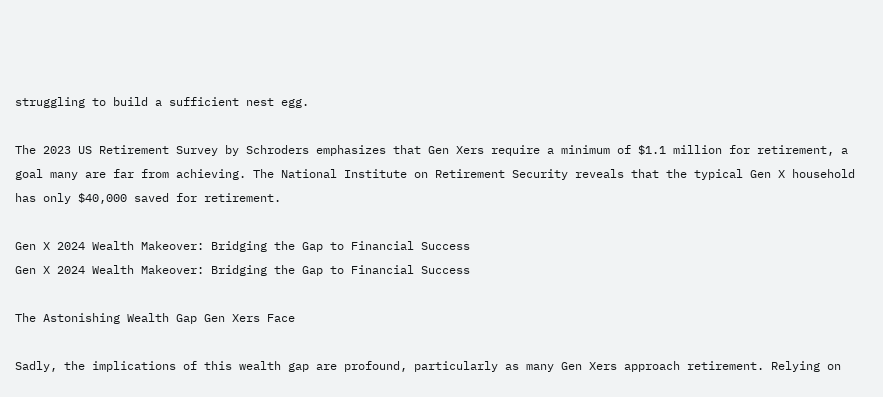struggling to build a sufficient nest egg.

The 2023 US Retirement Survey by Schroders emphasizes that Gen Xers require a minimum of $1.1 million for retirement, a goal many are far from achieving. The National Institute on Retirement Security reveals that the typical Gen X household has only $40,000 saved for retirement.

Gen X 2024 Wealth Makeover: Bridging the Gap to Financial Success
Gen X 2024 Wealth Makeover: Bridging the Gap to Financial Success

The Astonishing Wealth Gap Gen Xers Face

Sadly, the implications of this wealth gap are profound, particularly as many Gen Xers approach retirement. Relying on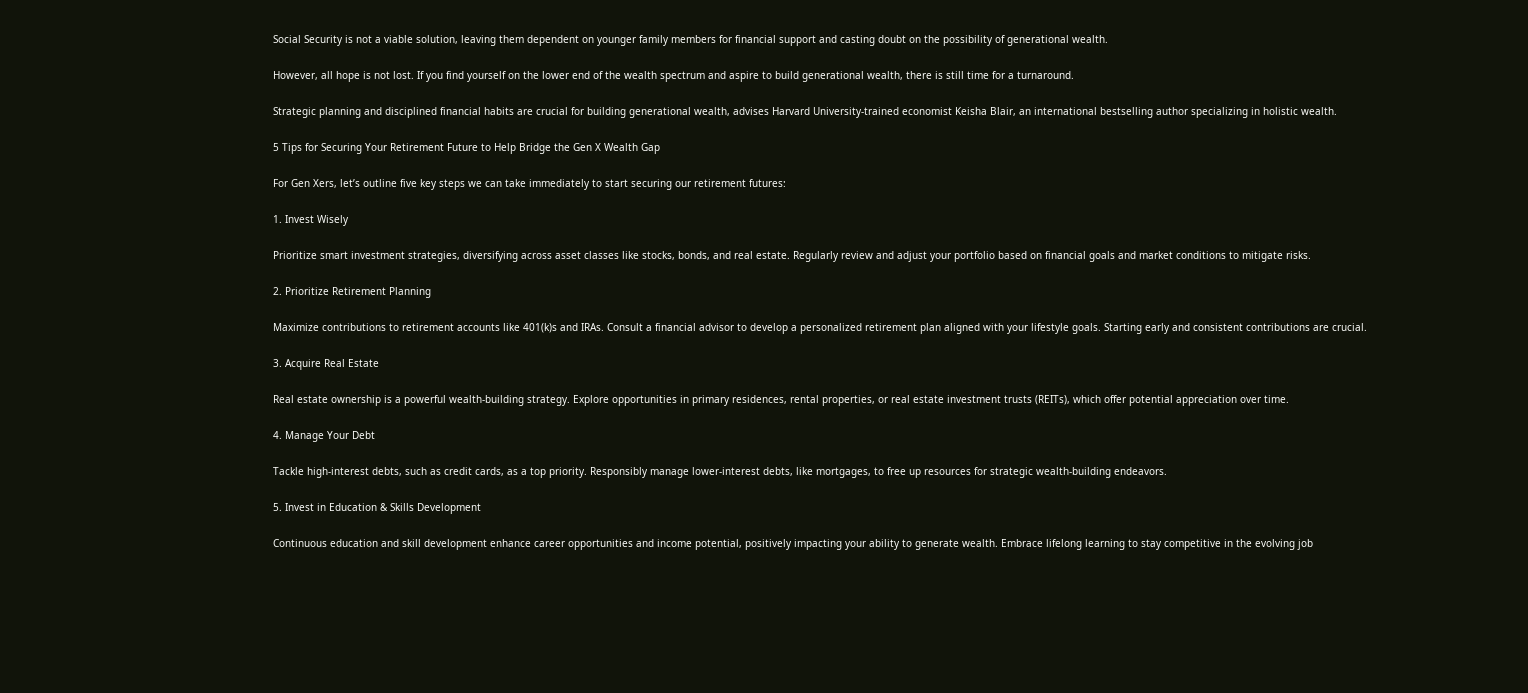Social Security is not a viable solution, leaving them dependent on younger family members for financial support and casting doubt on the possibility of generational wealth.

However, all hope is not lost. If you find yourself on the lower end of the wealth spectrum and aspire to build generational wealth, there is still time for a turnaround.

Strategic planning and disciplined financial habits are crucial for building generational wealth, advises Harvard University-trained economist Keisha Blair, an international bestselling author specializing in holistic wealth.

5 Tips for Securing Your Retirement Future to Help Bridge the Gen X Wealth Gap

For Gen Xers, let’s outline five key steps we can take immediately to start securing our retirement futures:

1. Invest Wisely

Prioritize smart investment strategies, diversifying across asset classes like stocks, bonds, and real estate. Regularly review and adjust your portfolio based on financial goals and market conditions to mitigate risks.

2. Prioritize Retirement Planning

Maximize contributions to retirement accounts like 401(k)s and IRAs. Consult a financial advisor to develop a personalized retirement plan aligned with your lifestyle goals. Starting early and consistent contributions are crucial.

3. Acquire Real Estate

Real estate ownership is a powerful wealth-building strategy. Explore opportunities in primary residences, rental properties, or real estate investment trusts (REITs), which offer potential appreciation over time.

4. Manage Your Debt

Tackle high-interest debts, such as credit cards, as a top priority. Responsibly manage lower-interest debts, like mortgages, to free up resources for strategic wealth-building endeavors.

5. Invest in Education & Skills Development

Continuous education and skill development enhance career opportunities and income potential, positively impacting your ability to generate wealth. Embrace lifelong learning to stay competitive in the evolving job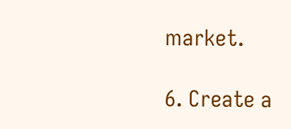market.

6. Create a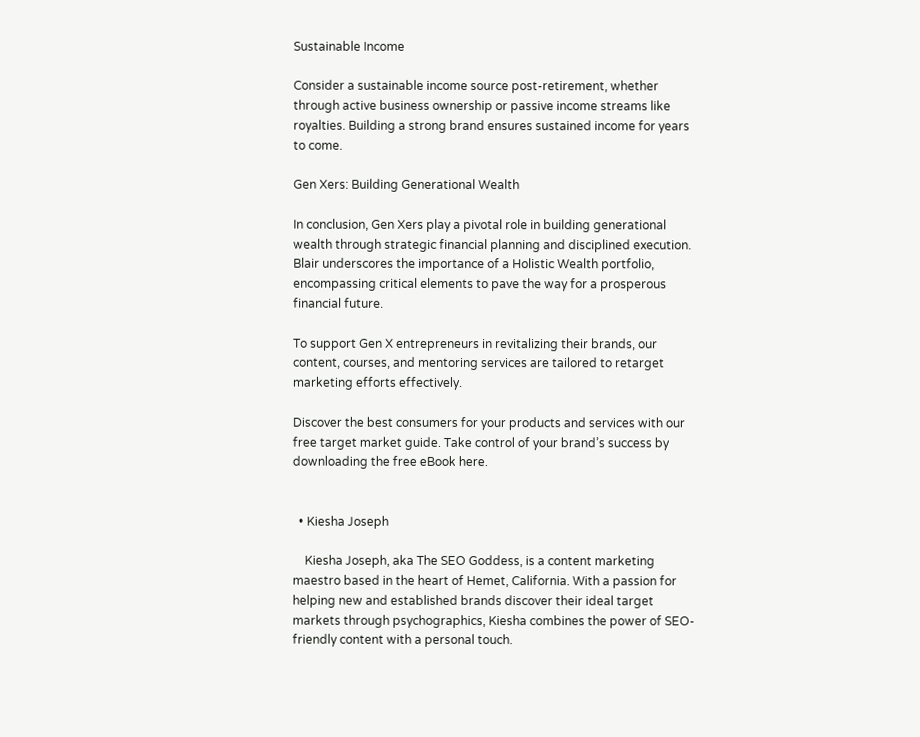Sustainable Income

Consider a sustainable income source post-retirement, whether through active business ownership or passive income streams like royalties. Building a strong brand ensures sustained income for years to come.

Gen Xers: Building Generational Wealth

In conclusion, Gen Xers play a pivotal role in building generational wealth through strategic financial planning and disciplined execution. Blair underscores the importance of a Holistic Wealth portfolio, encompassing critical elements to pave the way for a prosperous financial future.

To support Gen X entrepreneurs in revitalizing their brands, our content, courses, and mentoring services are tailored to retarget marketing efforts effectively.

Discover the best consumers for your products and services with our free target market guide. Take control of your brand’s success by downloading the free eBook here.


  • Kiesha Joseph

    Kiesha Joseph, aka The SEO Goddess, is a content marketing maestro based in the heart of Hemet, California. With a passion for helping new and established brands discover their ideal target markets through psychographics, Kiesha combines the power of SEO-friendly content with a personal touch.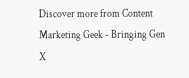Discover more from Content Marketing Geek - Bringing Gen X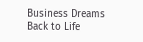Business Dreams Back to Life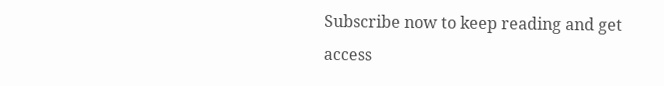Subscribe now to keep reading and get access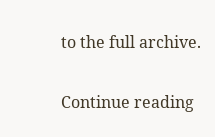to the full archive.

Continue reading